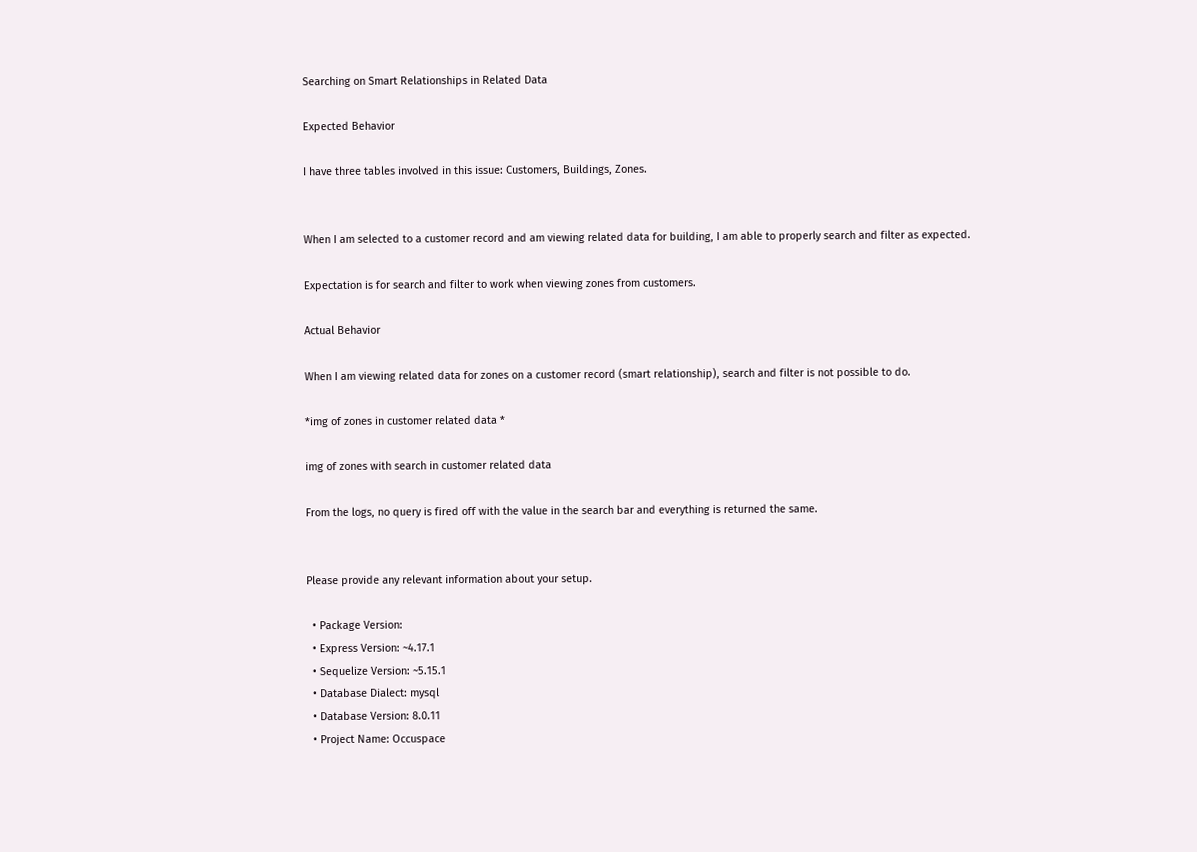Searching on Smart Relationships in Related Data

Expected Behavior

I have three tables involved in this issue: Customers, Buildings, Zones.


When I am selected to a customer record and am viewing related data for building, I am able to properly search and filter as expected.

Expectation is for search and filter to work when viewing zones from customers.

Actual Behavior

When I am viewing related data for zones on a customer record (smart relationship), search and filter is not possible to do.

*img of zones in customer related data *

img of zones with search in customer related data

From the logs, no query is fired off with the value in the search bar and everything is returned the same.


Please provide any relevant information about your setup.

  • Package Version:
  • Express Version: ~4.17.1
  • Sequelize Version: ~5.15.1
  • Database Dialect: mysql
  • Database Version: 8.0.11
  • Project Name: Occuspace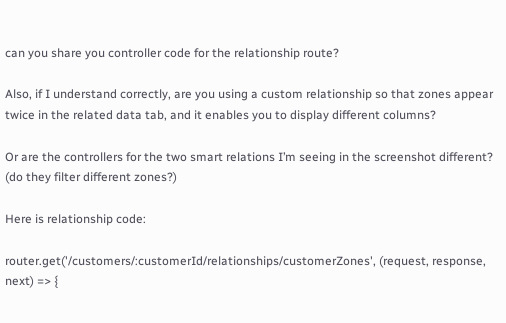can you share you controller code for the relationship route?

Also, if I understand correctly, are you using a custom relationship so that zones appear twice in the related data tab, and it enables you to display different columns?

Or are the controllers for the two smart relations I’m seeing in the screenshot different? (do they filter different zones?)

Here is relationship code:

router.get('/customers/:customerId/relationships/customerZones', (request, response, next) => {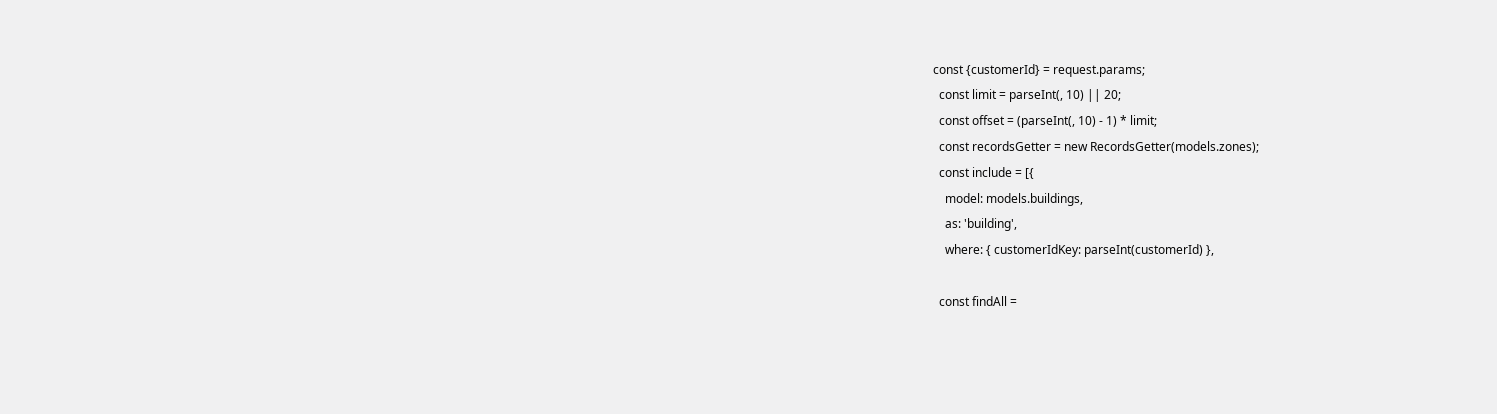const {customerId} = request.params;
  const limit = parseInt(, 10) || 20;
  const offset = (parseInt(, 10) - 1) * limit;
  const recordsGetter = new RecordsGetter(models.zones);
  const include = [{
    model: models.buildings,
    as: 'building',
    where: { customerIdKey: parseInt(customerId) },

  const findAll =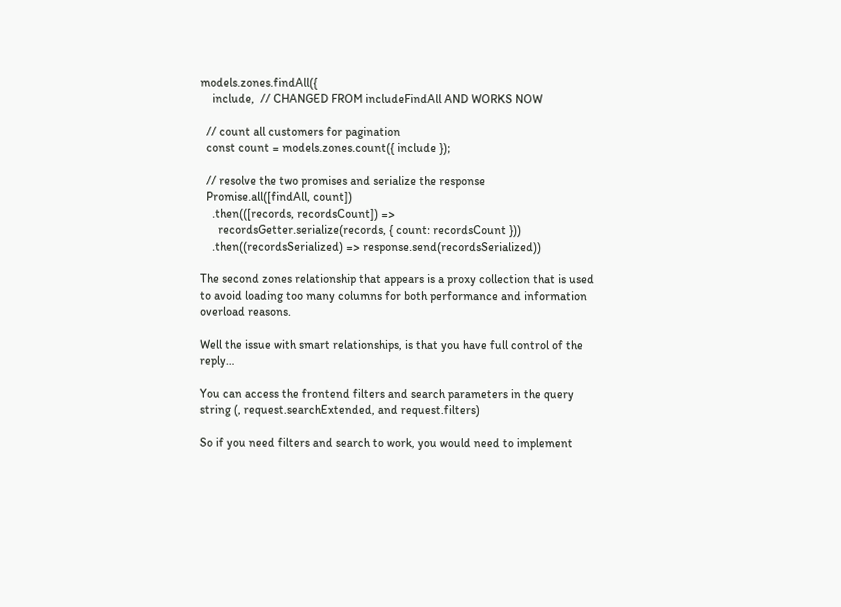models.zones.findAll({
    include,  // CHANGED FROM includeFindAll AND WORKS NOW

  // count all customers for pagination
  const count = models.zones.count({ include });

  // resolve the two promises and serialize the response
  Promise.all([findAll, count])
    .then(([records, recordsCount]) =>
      recordsGetter.serialize(records, { count: recordsCount }))
    .then((recordsSerialized) => response.send(recordsSerialized))

The second zones relationship that appears is a proxy collection that is used to avoid loading too many columns for both performance and information overload reasons.

Well the issue with smart relationships, is that you have full control of the reply…

You can access the frontend filters and search parameters in the query string (, request.searchExtended, and request.filters)

So if you need filters and search to work, you would need to implement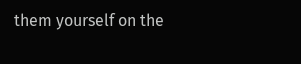them yourself on the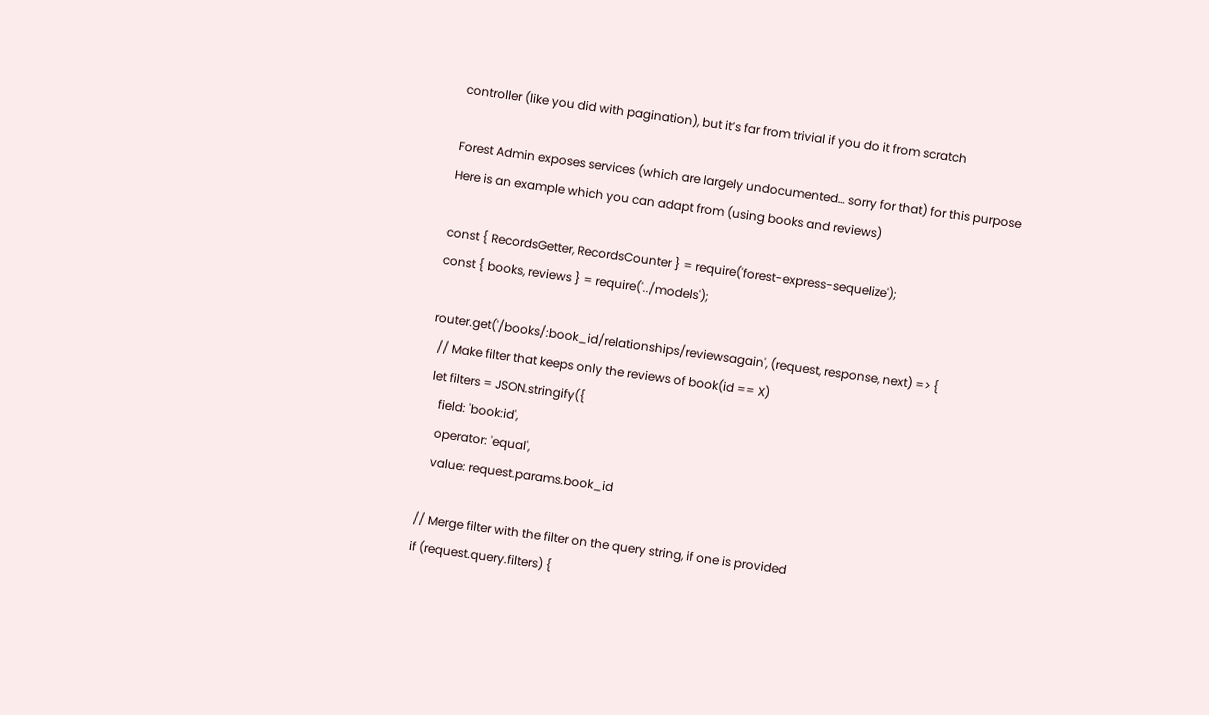controller (like you did with pagination), but it’s far from trivial if you do it from scratch

Forest Admin exposes services (which are largely undocumented… sorry for that) for this purpose
Here is an example which you can adapt from (using books and reviews)

const { RecordsGetter, RecordsCounter } = require('forest-express-sequelize');
const { books, reviews } = require('../models');

router.get('/books/:book_id/relationships/reviewsagain', (request, response, next) => {
  // Make filter that keeps only the reviews of book(id == X)
  let filters = JSON.stringify({
     field: 'book:id',
     operator: 'equal',
     value: request.params.book_id

  // Merge filter with the filter on the query string, if one is provided
  if (request.query.filters) {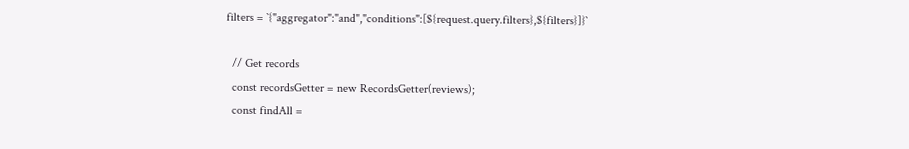filters = `{"aggregator":"and","conditions":[${request.query.filters},${filters}]}`

  // Get records
  const recordsGetter = new RecordsGetter(reviews);
  const findAll =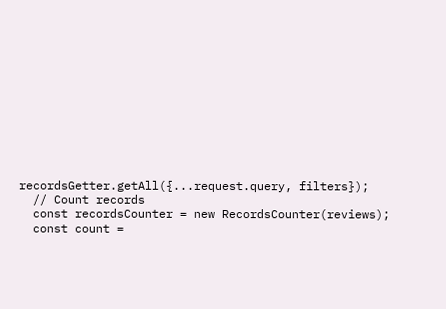recordsGetter.getAll({...request.query, filters});
  // Count records
  const recordsCounter = new RecordsCounter(reviews);
  const count =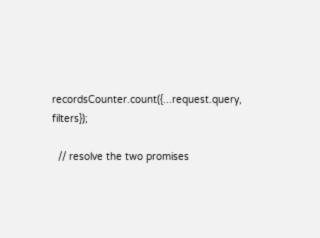recordsCounter.count({...request.query, filters});

  // resolve the two promises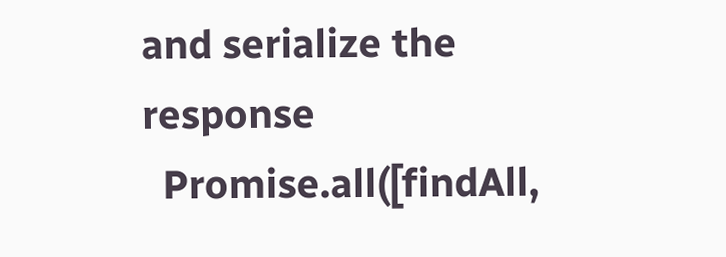and serialize the response
  Promise.all([findAll,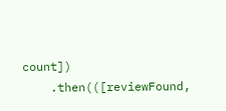count])
    .then(([reviewFound,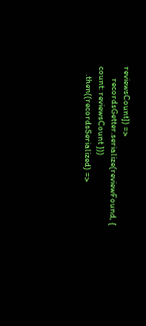reviewsCount]) =>
      recordsGetter.serialize(reviewFound, { count: reviewsCount }))
    .then((recordsSerialized) =>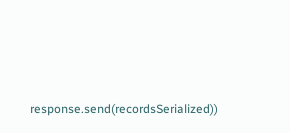response.send(recordsSerialized))